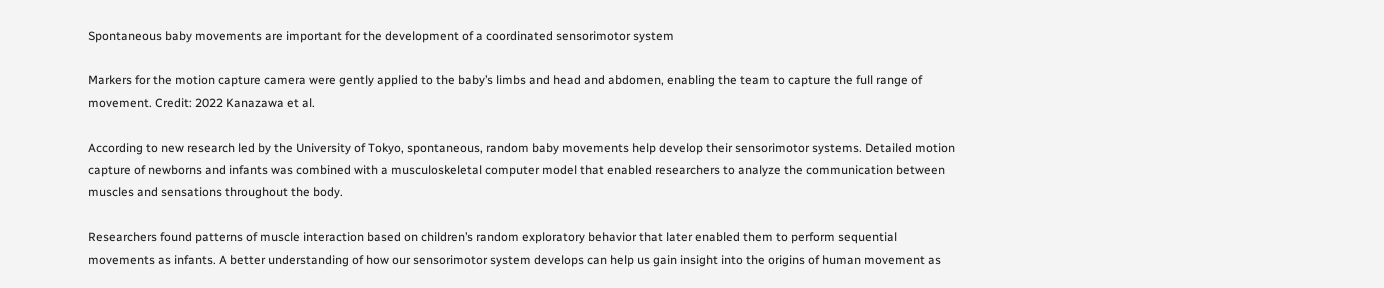Spontaneous baby movements are important for the development of a coordinated sensorimotor system

Markers for the motion capture camera were gently applied to the baby’s limbs and head and abdomen, enabling the team to capture the full range of movement. Credit: 2022 Kanazawa et al.

According to new research led by the University of Tokyo, spontaneous, random baby movements help develop their sensorimotor systems. Detailed motion capture of newborns and infants was combined with a musculoskeletal computer model that enabled researchers to analyze the communication between muscles and sensations throughout the body.

Researchers found patterns of muscle interaction based on children’s random exploratory behavior that later enabled them to perform sequential movements as infants. A better understanding of how our sensorimotor system develops can help us gain insight into the origins of human movement as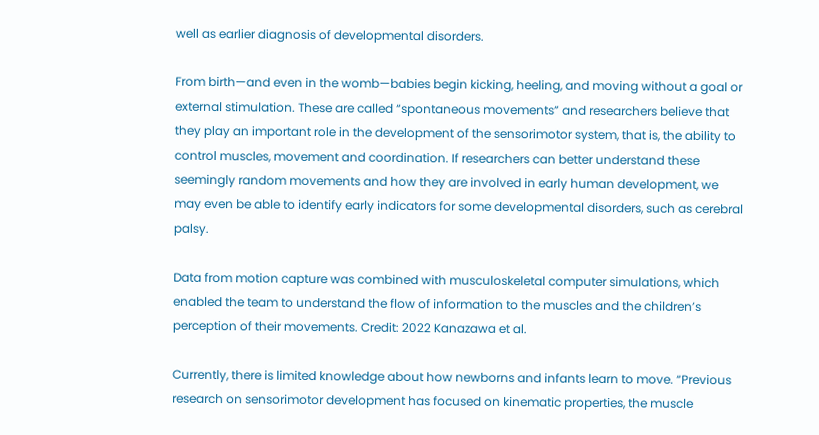well as earlier diagnosis of developmental disorders.

From birth—and even in the womb—babies begin kicking, heeling, and moving without a goal or external stimulation. These are called “spontaneous movements” and researchers believe that they play an important role in the development of the sensorimotor system, that is, the ability to control muscles, movement and coordination. If researchers can better understand these seemingly random movements and how they are involved in early human development, we may even be able to identify early indicators for some developmental disorders, such as cerebral palsy.

Data from motion capture was combined with musculoskeletal computer simulations, which enabled the team to understand the flow of information to the muscles and the children’s perception of their movements. Credit: 2022 Kanazawa et al.

Currently, there is limited knowledge about how newborns and infants learn to move. “Previous research on sensorimotor development has focused on kinematic properties, the muscle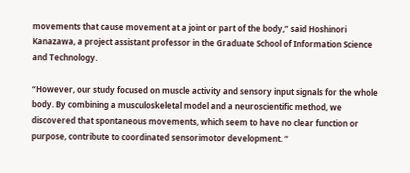movements that cause movement at a joint or part of the body,” said Hoshinori Kanazawa, a project assistant professor in the Graduate School of Information Science and Technology.

“However, our study focused on muscle activity and sensory input signals for the whole body. By combining a musculoskeletal model and a neuroscientific method, we discovered that spontaneous movements, which seem to have no clear function or purpose, contribute to coordinated sensorimotor development. “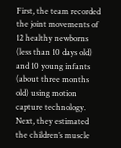First, the team recorded the joint movements of 12 healthy newborns (less than 10 days old) and 10 young infants (about three months old) using motion capture technology. Next, they estimated the children’s muscle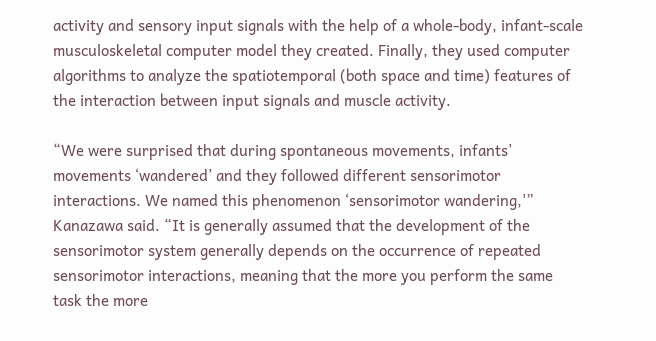activity and sensory input signals with the help of a whole-body, infant-scale musculoskeletal computer model they created. Finally, they used computer algorithms to analyze the spatiotemporal (both space and time) features of the interaction between input signals and muscle activity.

“We were surprised that during spontaneous movements, infants’ movements ‘wandered’ and they followed different sensorimotor interactions. We named this phenomenon ‘sensorimotor wandering,'” Kanazawa said. “It is generally assumed that the development of the sensorimotor system generally depends on the occurrence of repeated sensorimotor interactions, meaning that the more you perform the same task the more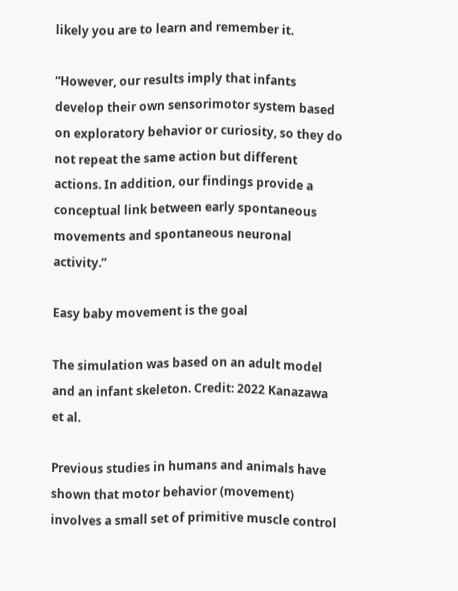likely you are to learn and remember it.

“However, our results imply that infants develop their own sensorimotor system based on exploratory behavior or curiosity, so they do not repeat the same action but different actions. In addition, our findings provide a conceptual link between early spontaneous movements and spontaneous neuronal activity.”

Easy baby movement is the goal

The simulation was based on an adult model and an infant skeleton. Credit: 2022 Kanazawa et al.

Previous studies in humans and animals have shown that motor behavior (movement) involves a small set of primitive muscle control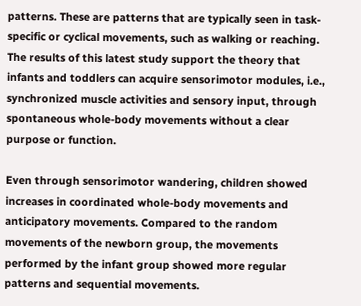patterns. These are patterns that are typically seen in task-specific or cyclical movements, such as walking or reaching. The results of this latest study support the theory that infants and toddlers can acquire sensorimotor modules, i.e., synchronized muscle activities and sensory input, through spontaneous whole-body movements without a clear purpose or function.

Even through sensorimotor wandering, children showed increases in coordinated whole-body movements and anticipatory movements. Compared to the random movements of the newborn group, the movements performed by the infant group showed more regular patterns and sequential movements.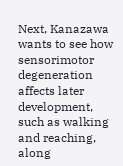Next, Kanazawa wants to see how sensorimotor degeneration affects later development, such as walking and reaching, along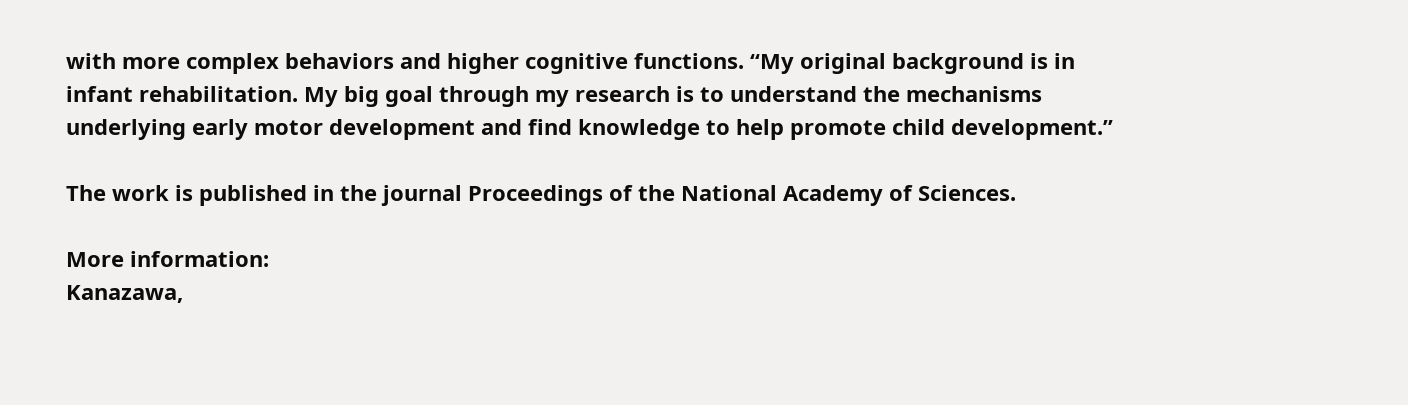with more complex behaviors and higher cognitive functions. “My original background is in infant rehabilitation. My big goal through my research is to understand the mechanisms underlying early motor development and find knowledge to help promote child development.”

The work is published in the journal Proceedings of the National Academy of Sciences.

More information:
Kanazawa,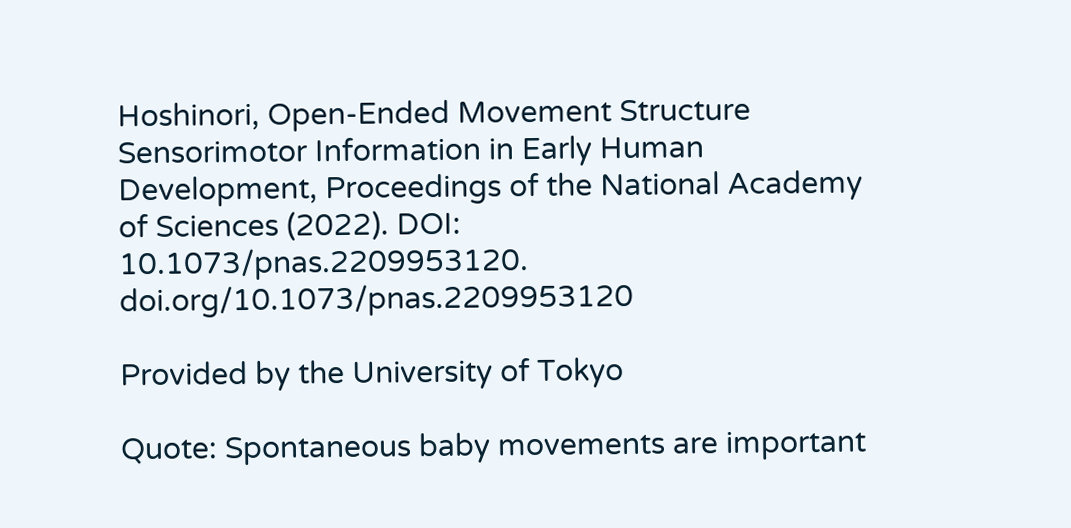Hoshinori, Open-Ended Movement Structure Sensorimotor Information in Early Human Development, Proceedings of the National Academy of Sciences (2022). DOI: 10.1073/pnas.2209953120. doi.org/10.1073/pnas.2209953120

Provided by the University of Tokyo

Quote: Spontaneous baby movements are important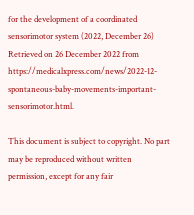for the development of a coordinated sensorimotor system (2022, December 26) Retrieved on 26 December 2022 from https://medicalxpress.com/news/2022-12-spontaneous-baby-movements-important-sensorimotor.html.

This document is subject to copyright. No part may be reproduced without written permission, except for any fair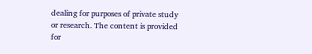dealing for purposes of private study or research. The content is provided for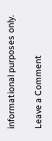informational purposes only.

Leave a Comment